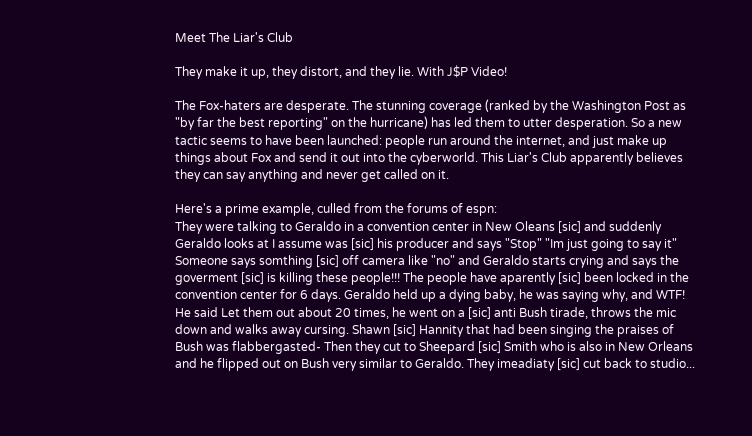Meet The Liar's Club

They make it up, they distort, and they lie. With J$P Video!

The Fox-haters are desperate. The stunning coverage (ranked by the Washington Post as "by far the best reporting" on the hurricane) has led them to utter desperation. So a new tactic seems to have been launched: people run around the internet, and just make up things about Fox and send it out into the cyberworld. This Liar's Club apparently believes they can say anything and never get called on it.

Here's a prime example, culled from the forums of espn:
They were talking to Geraldo in a convention center in New Oleans [sic] and suddenly Geraldo looks at I assume was [sic] his producer and says "Stop" "Im just going to say it" Someone says somthing [sic] off camera like "no" and Geraldo starts crying and says the goverment [sic] is killing these people!!! The people have aparently [sic] been locked in the convention center for 6 days. Geraldo held up a dying baby, he was saying why, and WTF! He said Let them out about 20 times, he went on a [sic] anti Bush tirade, throws the mic down and walks away cursing. Shawn [sic] Hannity that had been singing the praises of Bush was flabbergasted- Then they cut to Sheepard [sic] Smith who is also in New Orleans and he flipped out on Bush very similar to Geraldo. They imeadiaty [sic] cut back to studio...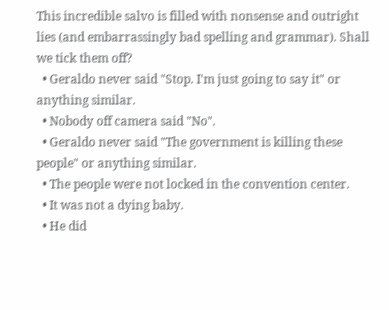This incredible salvo is filled with nonsense and outright lies (and embarrassingly bad spelling and grammar). Shall we tick them off?
  • Geraldo never said "Stop. I'm just going to say it" or anything similar.
  • Nobody off camera said "No".
  • Geraldo never said "The government is killing these people" or anything similar.
  • The people were not locked in the convention center.
  • It was not a dying baby.
  • He did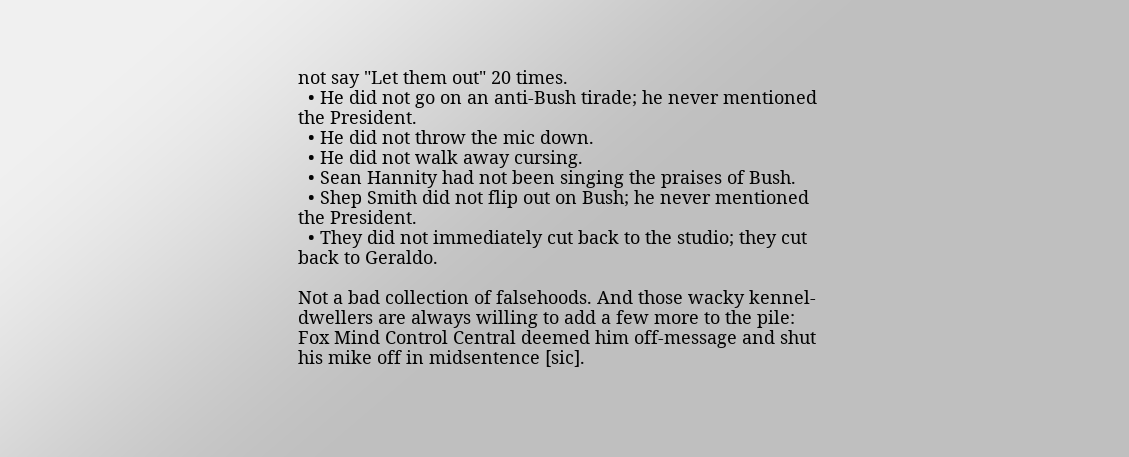not say "Let them out" 20 times.
  • He did not go on an anti-Bush tirade; he never mentioned the President.
  • He did not throw the mic down.
  • He did not walk away cursing.
  • Sean Hannity had not been singing the praises of Bush.
  • Shep Smith did not flip out on Bush; he never mentioned the President.
  • They did not immediately cut back to the studio; they cut back to Geraldo.

Not a bad collection of falsehoods. And those wacky kennel-dwellers are always willing to add a few more to the pile:
Fox Mind Control Central deemed him off-message and shut his mike off in midsentence [sic].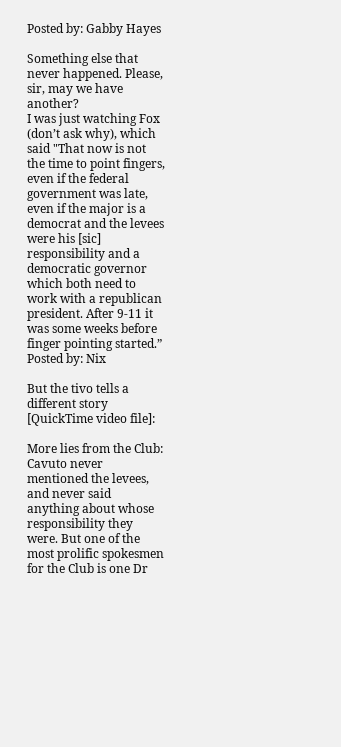Posted by: Gabby Hayes

Something else that never happened. Please, sir, may we have another?
I was just watching Fox (don’t ask why), which said "That now is not the time to point fingers, even if the federal government was late, even if the major is a democrat and the levees were his [sic] responsibility and a democratic governor which both need to work with a republican president. After 9-11 it was some weeks before finger pointing started.” Posted by: Nix

But the tivo tells a different story [QuickTime video file]:

More lies from the Club: Cavuto never mentioned the levees, and never said anything about whose responsibility they were. But one of the most prolific spokesmen for the Club is one Dr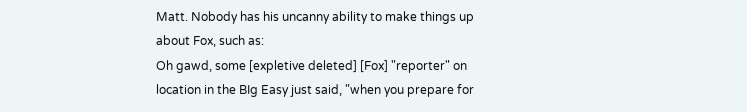Matt. Nobody has his uncanny ability to make things up about Fox, such as:
Oh gawd, some [expletive deleted] [Fox] "reporter" on location in the BIg Easy just said, "when you prepare for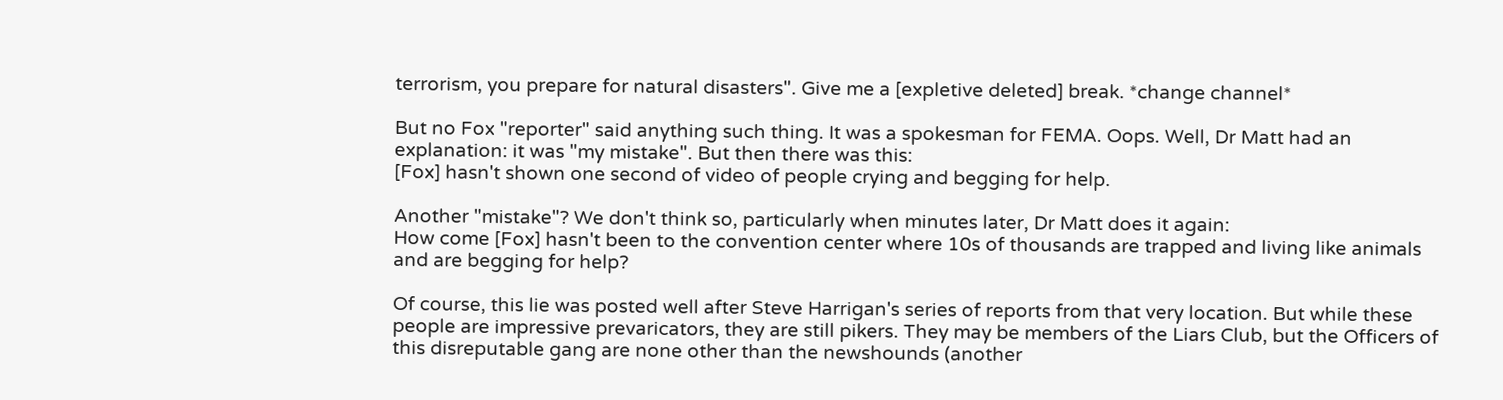terrorism, you prepare for natural disasters". Give me a [expletive deleted] break. *change channel*

But no Fox "reporter" said anything such thing. It was a spokesman for FEMA. Oops. Well, Dr Matt had an explanation: it was "my mistake". But then there was this:
[Fox] hasn't shown one second of video of people crying and begging for help.

Another "mistake"? We don't think so, particularly when minutes later, Dr Matt does it again:
How come [Fox] hasn't been to the convention center where 10s of thousands are trapped and living like animals and are begging for help?

Of course, this lie was posted well after Steve Harrigan's series of reports from that very location. But while these people are impressive prevaricators, they are still pikers. They may be members of the Liars Club, but the Officers of this disreputable gang are none other than the newshounds (another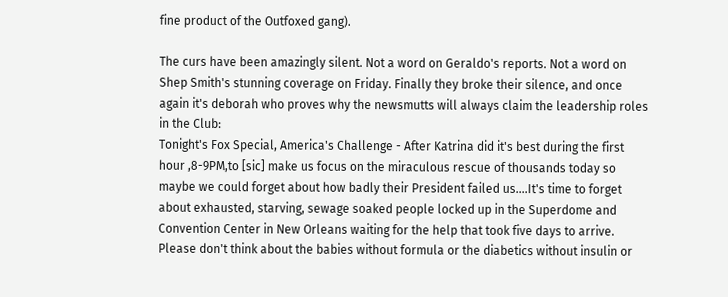fine product of the Outfoxed gang).

The curs have been amazingly silent. Not a word on Geraldo's reports. Not a word on Shep Smith's stunning coverage on Friday. Finally they broke their silence, and once again it's deborah who proves why the newsmutts will always claim the leadership roles in the Club:
Tonight's Fox Special, America's Challenge - After Katrina did it's best during the first hour ,8-9PM,to [sic] make us focus on the miraculous rescue of thousands today so maybe we could forget about how badly their President failed us....It's time to forget about exhausted, starving, sewage soaked people locked up in the Superdome and Convention Center in New Orleans waiting for the help that took five days to arrive. Please don't think about the babies without formula or the diabetics without insulin or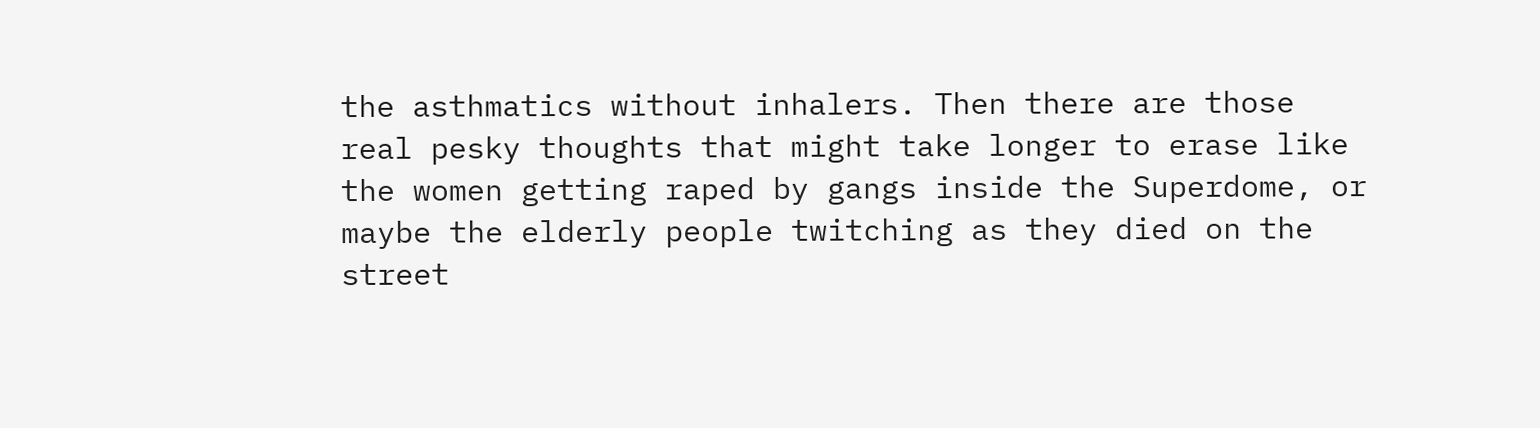the asthmatics without inhalers. Then there are those real pesky thoughts that might take longer to erase like the women getting raped by gangs inside the Superdome, or maybe the elderly people twitching as they died on the street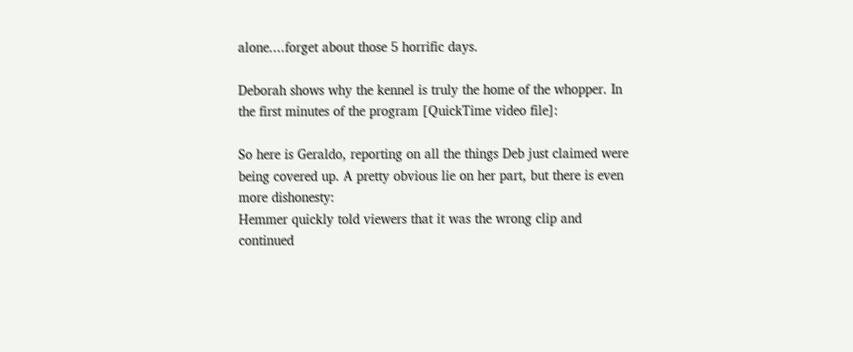alone....forget about those 5 horrific days.

Deborah shows why the kennel is truly the home of the whopper. In the first minutes of the program [QuickTime video file]:

So here is Geraldo, reporting on all the things Deb just claimed were being covered up. A pretty obvious lie on her part, but there is even more dishonesty:
Hemmer quickly told viewers that it was the wrong clip and continued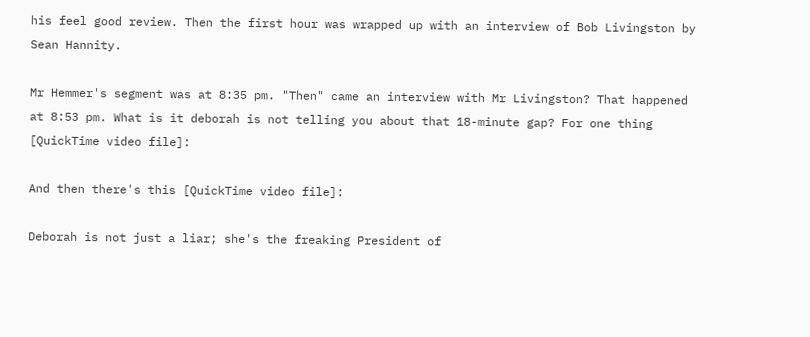his feel good review. Then the first hour was wrapped up with an interview of Bob Livingston by Sean Hannity.

Mr Hemmer's segment was at 8:35 pm. "Then" came an interview with Mr Livingston? That happened at 8:53 pm. What is it deborah is not telling you about that 18-minute gap? For one thing [QuickTime video file]:

And then there's this [QuickTime video file]:

Deborah is not just a liar; she's the freaking President of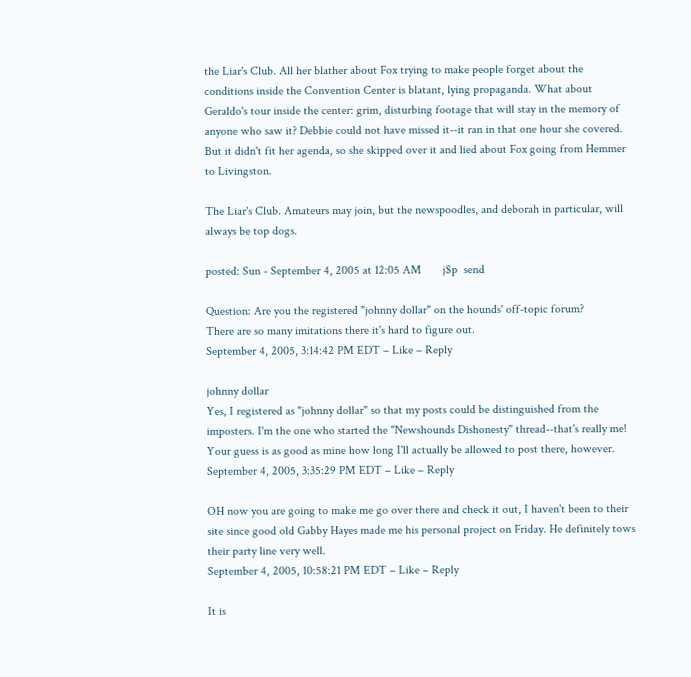the Liar's Club. All her blather about Fox trying to make people forget about the conditions inside the Convention Center is blatant, lying propaganda. What about Geraldo's tour inside the center: grim, disturbing footage that will stay in the memory of anyone who saw it? Debbie could not have missed it--it ran in that one hour she covered. But it didn't fit her agenda, so she skipped over it and lied about Fox going from Hemmer to Livingston.

The Liar's Club. Amateurs may join, but the newspoodles, and deborah in particular, will always be top dogs.

posted: Sun - September 4, 2005 at 12:05 AM       j$p  send

Question: Are you the registered "johnny dollar" on the hounds' off-topic forum?
There are so many imitations there it's hard to figure out.
September 4, 2005, 3:14:42 PM EDT – Like – Reply

johnny dollar
Yes, I registered as "johnny dollar" so that my posts could be distinguished from the imposters. I'm the one who started the "Newshounds Dishonesty" thread--that's really me! Your guess is as good as mine how long I'll actually be allowed to post there, however.
September 4, 2005, 3:35:29 PM EDT – Like – Reply

OH now you are going to make me go over there and check it out, I haven't been to their site since good old Gabby Hayes made me his personal project on Friday. He definitely tows their party line very well.
September 4, 2005, 10:58:21 PM EDT – Like – Reply

It is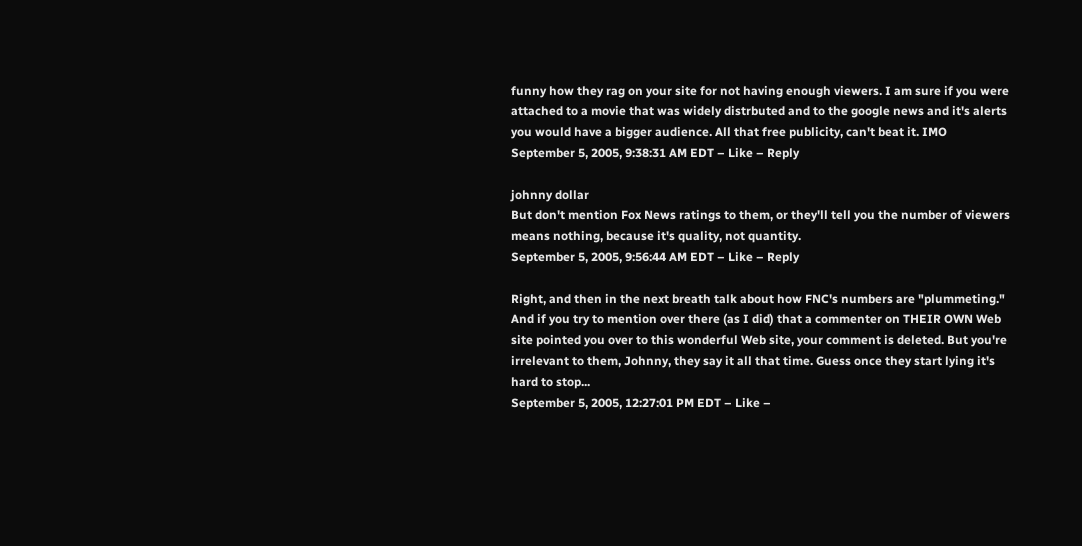funny how they rag on your site for not having enough viewers. I am sure if you were attached to a movie that was widely distrbuted and to the google news and it's alerts you would have a bigger audience. All that free publicity, can't beat it. IMO
September 5, 2005, 9:38:31 AM EDT – Like – Reply

johnny dollar
But don't mention Fox News ratings to them, or they'll tell you the number of viewers means nothing, because it's quality, not quantity.
September 5, 2005, 9:56:44 AM EDT – Like – Reply

Right, and then in the next breath talk about how FNC's numbers are "plummeting."
And if you try to mention over there (as I did) that a commenter on THEIR OWN Web site pointed you over to this wonderful Web site, your comment is deleted. But you're irrelevant to them, Johnny, they say it all that time. Guess once they start lying it's hard to stop...
September 5, 2005, 12:27:01 PM EDT – Like –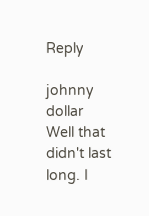Reply

johnny dollar
Well that didn't last long. I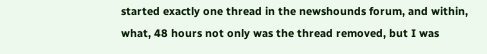started exactly one thread in the newshounds forum, and within, what, 48 hours not only was the thread removed, but I was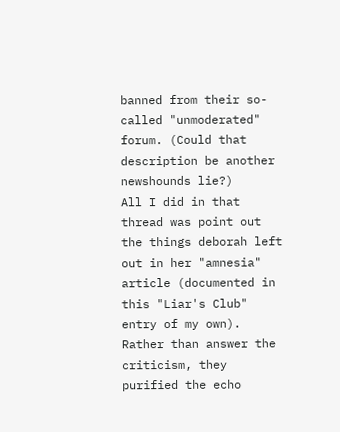banned from their so-called "unmoderated" forum. (Could that description be another newshounds lie?)
All I did in that thread was point out the things deborah left out in her "amnesia" article (documented in this "Liar's Club" entry of my own). Rather than answer the criticism, they purified the echo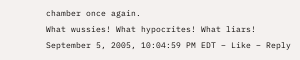chamber once again.
What wussies! What hypocrites! What liars!
September 5, 2005, 10:04:59 PM EDT – Like – Reply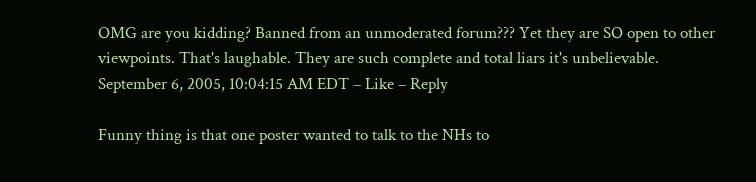OMG are you kidding? Banned from an unmoderated forum??? Yet they are SO open to other viewpoints. That's laughable. They are such complete and total liars it's unbelievable.
September 6, 2005, 10:04:15 AM EDT – Like – Reply

Funny thing is that one poster wanted to talk to the NHs to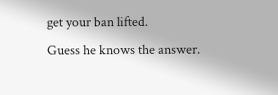get your ban lifted.
Guess he knows the answer.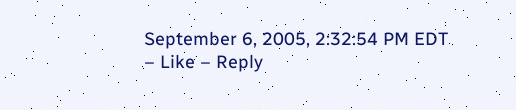September 6, 2005, 2:32:54 PM EDT – Like – Reply